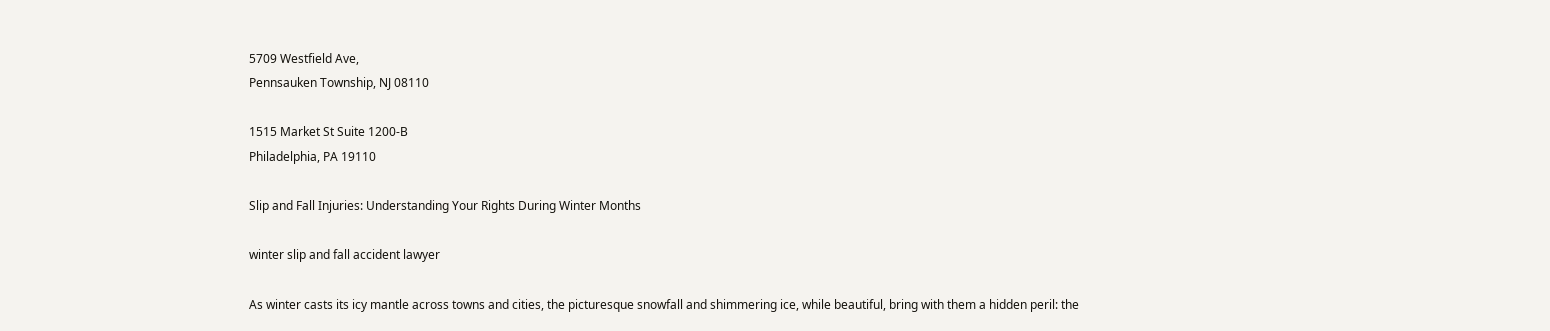5709 Westfield Ave,
Pennsauken Township, NJ 08110

1515 Market St Suite 1200-B
Philadelphia, PA 19110

Slip and Fall Injuries: Understanding Your Rights During Winter Months

winter slip and fall accident lawyer

As winter casts its icy mantle across towns and cities, the picturesque snowfall and shimmering ice, while beautiful, bring with them a hidden peril: the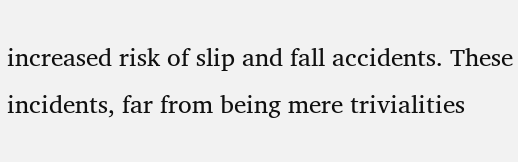increased risk of slip and fall accidents. These incidents, far from being mere trivialities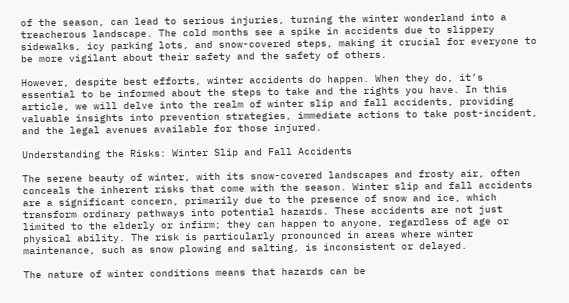of the season, can lead to serious injuries, turning the winter wonderland into a treacherous landscape. The cold months see a spike in accidents due to slippery sidewalks, icy parking lots, and snow-covered steps, making it crucial for everyone to be more vigilant about their safety and the safety of others.

However, despite best efforts, winter accidents do happen. When they do, it’s essential to be informed about the steps to take and the rights you have. In this article, we will delve into the realm of winter slip and fall accidents, providing valuable insights into prevention strategies, immediate actions to take post-incident, and the legal avenues available for those injured.

Understanding the Risks: Winter Slip and Fall Accidents

The serene beauty of winter, with its snow-covered landscapes and frosty air, often conceals the inherent risks that come with the season. Winter slip and fall accidents are a significant concern, primarily due to the presence of snow and ice, which transform ordinary pathways into potential hazards. These accidents are not just limited to the elderly or infirm; they can happen to anyone, regardless of age or physical ability. The risk is particularly pronounced in areas where winter maintenance, such as snow plowing and salting, is inconsistent or delayed.

The nature of winter conditions means that hazards can be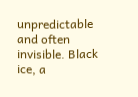unpredictable and often invisible. Black ice, a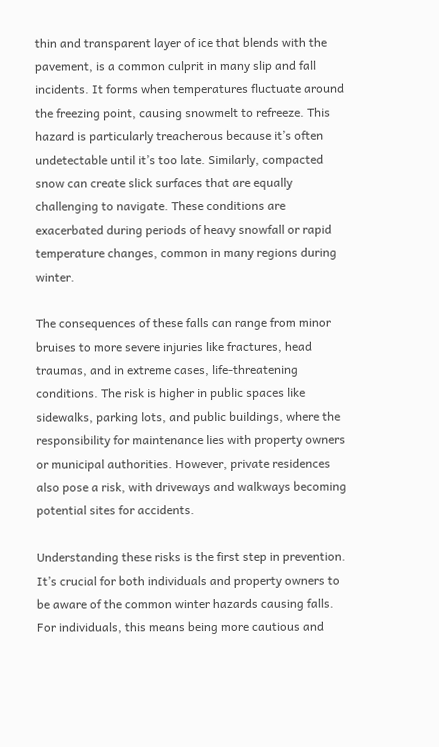thin and transparent layer of ice that blends with the pavement, is a common culprit in many slip and fall incidents. It forms when temperatures fluctuate around the freezing point, causing snowmelt to refreeze. This hazard is particularly treacherous because it’s often undetectable until it’s too late. Similarly, compacted snow can create slick surfaces that are equally challenging to navigate. These conditions are exacerbated during periods of heavy snowfall or rapid temperature changes, common in many regions during winter.

The consequences of these falls can range from minor bruises to more severe injuries like fractures, head traumas, and in extreme cases, life-threatening conditions. The risk is higher in public spaces like sidewalks, parking lots, and public buildings, where the responsibility for maintenance lies with property owners or municipal authorities. However, private residences also pose a risk, with driveways and walkways becoming potential sites for accidents.

Understanding these risks is the first step in prevention. It’s crucial for both individuals and property owners to be aware of the common winter hazards causing falls. For individuals, this means being more cautious and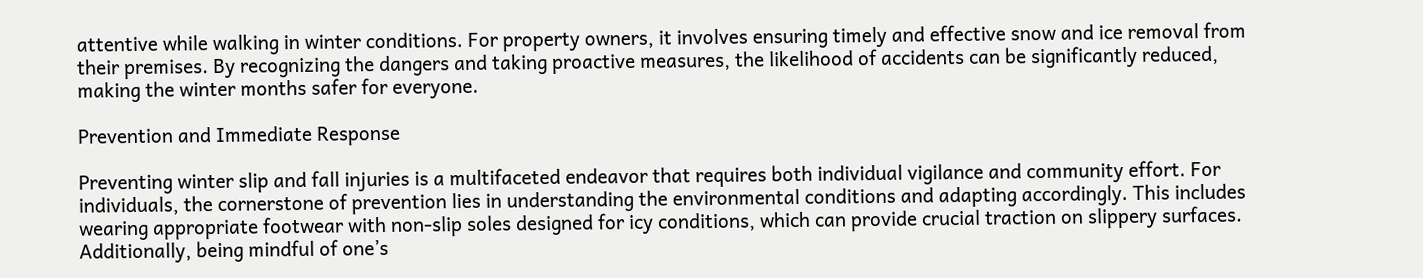attentive while walking in winter conditions. For property owners, it involves ensuring timely and effective snow and ice removal from their premises. By recognizing the dangers and taking proactive measures, the likelihood of accidents can be significantly reduced, making the winter months safer for everyone.

Prevention and Immediate Response

Preventing winter slip and fall injuries is a multifaceted endeavor that requires both individual vigilance and community effort. For individuals, the cornerstone of prevention lies in understanding the environmental conditions and adapting accordingly. This includes wearing appropriate footwear with non-slip soles designed for icy conditions, which can provide crucial traction on slippery surfaces. Additionally, being mindful of one’s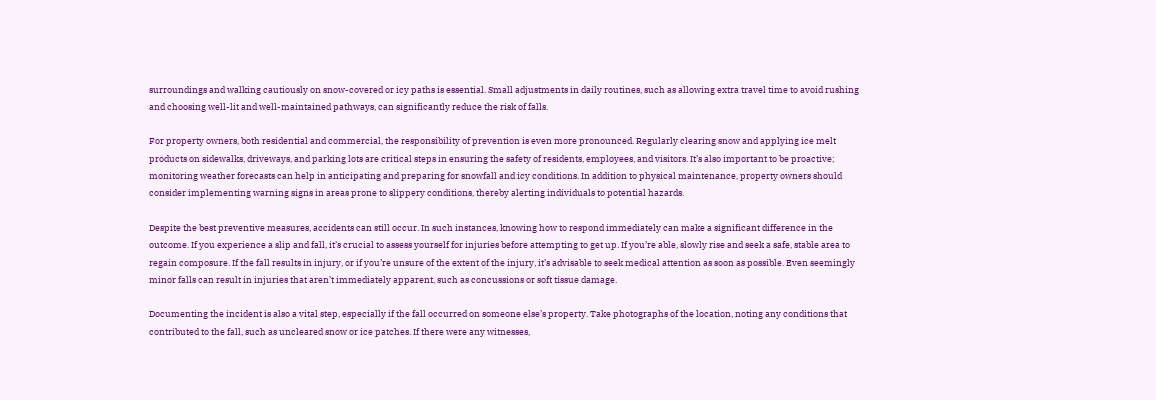surroundings and walking cautiously on snow-covered or icy paths is essential. Small adjustments in daily routines, such as allowing extra travel time to avoid rushing and choosing well-lit and well-maintained pathways, can significantly reduce the risk of falls.

For property owners, both residential and commercial, the responsibility of prevention is even more pronounced. Regularly clearing snow and applying ice melt products on sidewalks, driveways, and parking lots are critical steps in ensuring the safety of residents, employees, and visitors. It’s also important to be proactive; monitoring weather forecasts can help in anticipating and preparing for snowfall and icy conditions. In addition to physical maintenance, property owners should consider implementing warning signs in areas prone to slippery conditions, thereby alerting individuals to potential hazards.

Despite the best preventive measures, accidents can still occur. In such instances, knowing how to respond immediately can make a significant difference in the outcome. If you experience a slip and fall, it’s crucial to assess yourself for injuries before attempting to get up. If you’re able, slowly rise and seek a safe, stable area to regain composure. If the fall results in injury, or if you’re unsure of the extent of the injury, it’s advisable to seek medical attention as soon as possible. Even seemingly minor falls can result in injuries that aren’t immediately apparent, such as concussions or soft tissue damage.

Documenting the incident is also a vital step, especially if the fall occurred on someone else’s property. Take photographs of the location, noting any conditions that contributed to the fall, such as uncleared snow or ice patches. If there were any witnesses,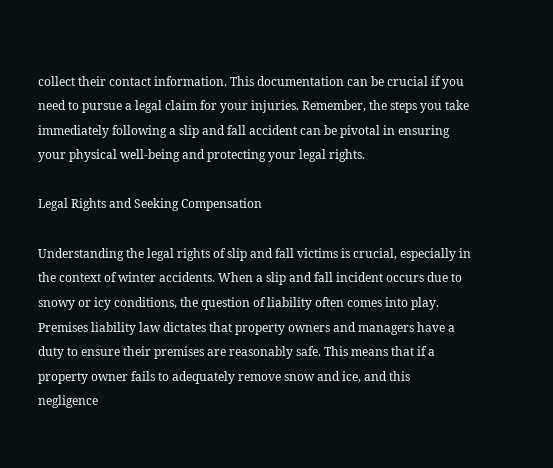collect their contact information. This documentation can be crucial if you need to pursue a legal claim for your injuries. Remember, the steps you take immediately following a slip and fall accident can be pivotal in ensuring your physical well-being and protecting your legal rights.

Legal Rights and Seeking Compensation

Understanding the legal rights of slip and fall victims is crucial, especially in the context of winter accidents. When a slip and fall incident occurs due to snowy or icy conditions, the question of liability often comes into play. Premises liability law dictates that property owners and managers have a duty to ensure their premises are reasonably safe. This means that if a property owner fails to adequately remove snow and ice, and this negligence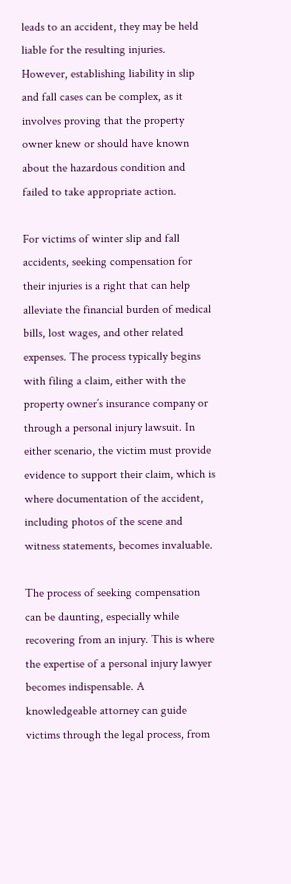leads to an accident, they may be held liable for the resulting injuries. However, establishing liability in slip and fall cases can be complex, as it involves proving that the property owner knew or should have known about the hazardous condition and failed to take appropriate action.

For victims of winter slip and fall accidents, seeking compensation for their injuries is a right that can help alleviate the financial burden of medical bills, lost wages, and other related expenses. The process typically begins with filing a claim, either with the property owner’s insurance company or through a personal injury lawsuit. In either scenario, the victim must provide evidence to support their claim, which is where documentation of the accident, including photos of the scene and witness statements, becomes invaluable.

The process of seeking compensation can be daunting, especially while recovering from an injury. This is where the expertise of a personal injury lawyer becomes indispensable. A knowledgeable attorney can guide victims through the legal process, from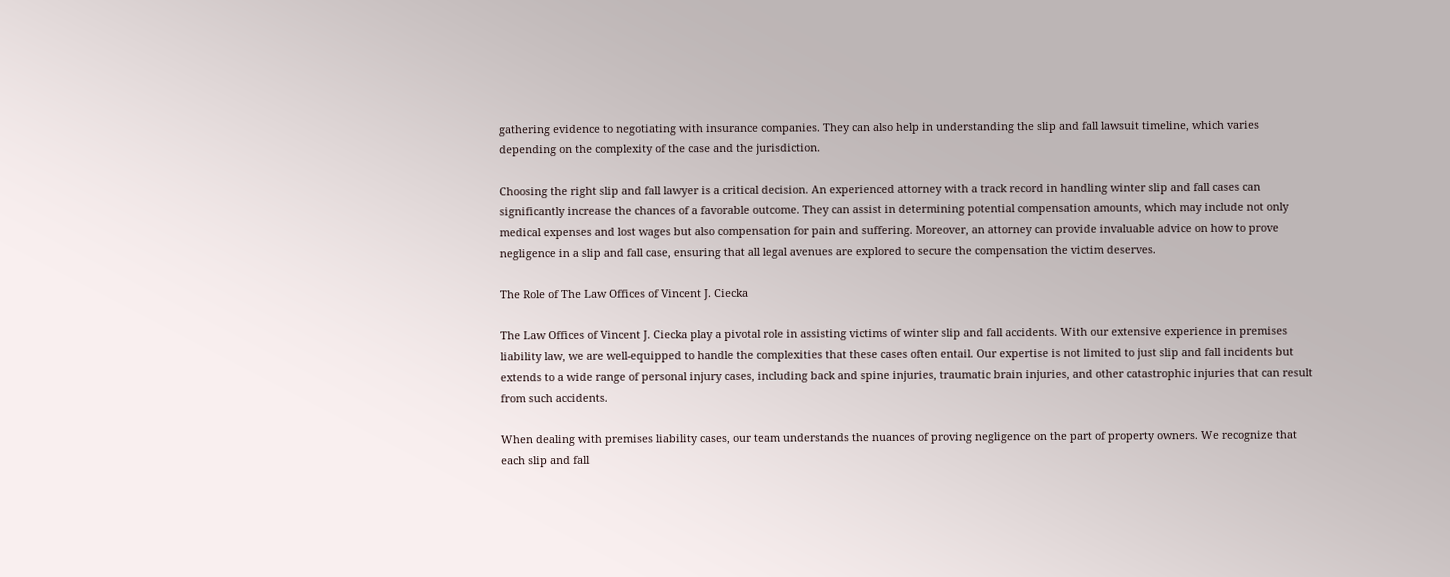gathering evidence to negotiating with insurance companies. They can also help in understanding the slip and fall lawsuit timeline, which varies depending on the complexity of the case and the jurisdiction.

Choosing the right slip and fall lawyer is a critical decision. An experienced attorney with a track record in handling winter slip and fall cases can significantly increase the chances of a favorable outcome. They can assist in determining potential compensation amounts, which may include not only medical expenses and lost wages but also compensation for pain and suffering. Moreover, an attorney can provide invaluable advice on how to prove negligence in a slip and fall case, ensuring that all legal avenues are explored to secure the compensation the victim deserves.

The Role of The Law Offices of Vincent J. Ciecka

The Law Offices of Vincent J. Ciecka play a pivotal role in assisting victims of winter slip and fall accidents. With our extensive experience in premises liability law, we are well-equipped to handle the complexities that these cases often entail. Our expertise is not limited to just slip and fall incidents but extends to a wide range of personal injury cases, including back and spine injuries, traumatic brain injuries, and other catastrophic injuries that can result from such accidents.

When dealing with premises liability cases, our team understands the nuances of proving negligence on the part of property owners. We recognize that each slip and fall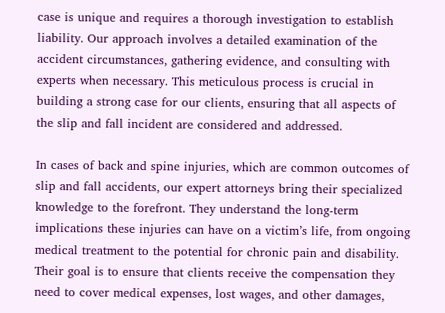case is unique and requires a thorough investigation to establish liability. Our approach involves a detailed examination of the accident circumstances, gathering evidence, and consulting with experts when necessary. This meticulous process is crucial in building a strong case for our clients, ensuring that all aspects of the slip and fall incident are considered and addressed.

In cases of back and spine injuries, which are common outcomes of slip and fall accidents, our expert attorneys bring their specialized knowledge to the forefront. They understand the long-term implications these injuries can have on a victim’s life, from ongoing medical treatment to the potential for chronic pain and disability. Their goal is to ensure that clients receive the compensation they need to cover medical expenses, lost wages, and other damages,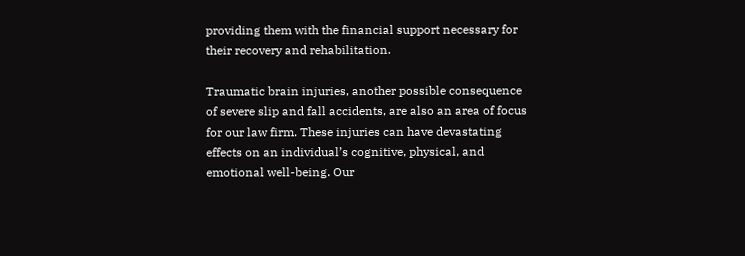providing them with the financial support necessary for their recovery and rehabilitation.

Traumatic brain injuries, another possible consequence of severe slip and fall accidents, are also an area of focus for our law firm. These injuries can have devastating effects on an individual’s cognitive, physical, and emotional well-being. Our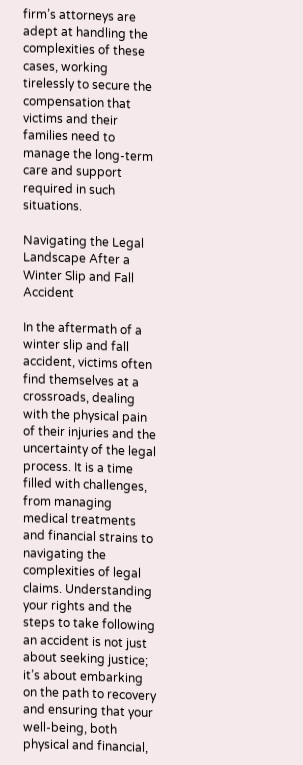firm’s attorneys are adept at handling the complexities of these cases, working tirelessly to secure the compensation that victims and their families need to manage the long-term care and support required in such situations.

Navigating the Legal Landscape After a Winter Slip and Fall Accident

In the aftermath of a winter slip and fall accident, victims often find themselves at a crossroads, dealing with the physical pain of their injuries and the uncertainty of the legal process. It is a time filled with challenges, from managing medical treatments and financial strains to navigating the complexities of legal claims. Understanding your rights and the steps to take following an accident is not just about seeking justice; it’s about embarking on the path to recovery and ensuring that your well-being, both physical and financial,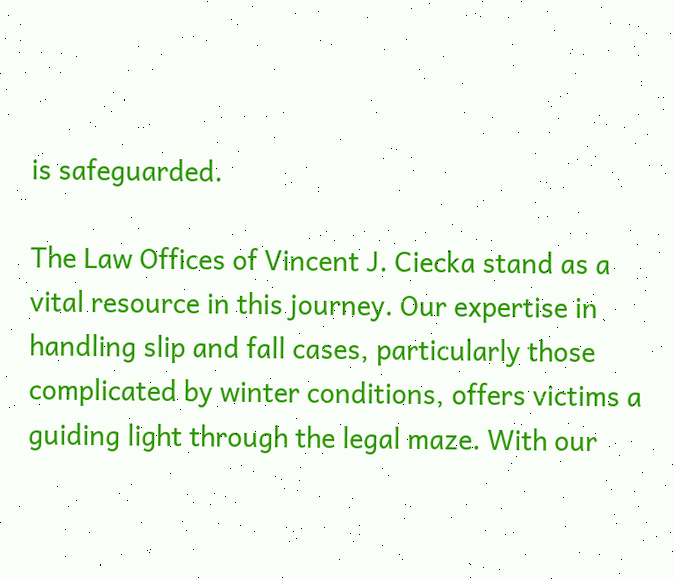is safeguarded.

The Law Offices of Vincent J. Ciecka stand as a vital resource in this journey. Our expertise in handling slip and fall cases, particularly those complicated by winter conditions, offers victims a guiding light through the legal maze. With our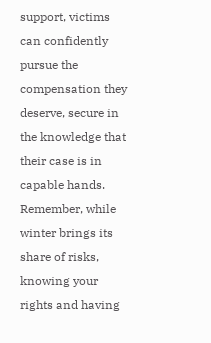support, victims can confidently pursue the compensation they deserve, secure in the knowledge that their case is in capable hands. Remember, while winter brings its share of risks, knowing your rights and having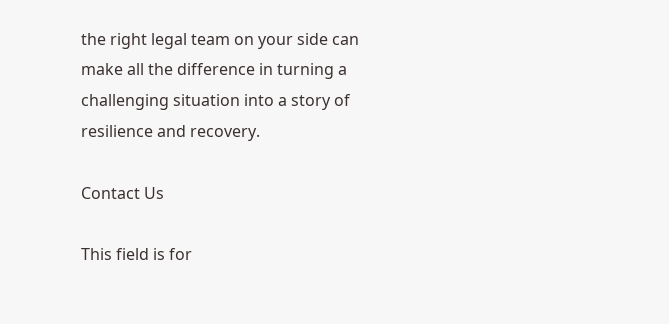the right legal team on your side can make all the difference in turning a challenging situation into a story of resilience and recovery.

Contact Us

This field is for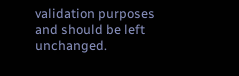validation purposes and should be left unchanged.